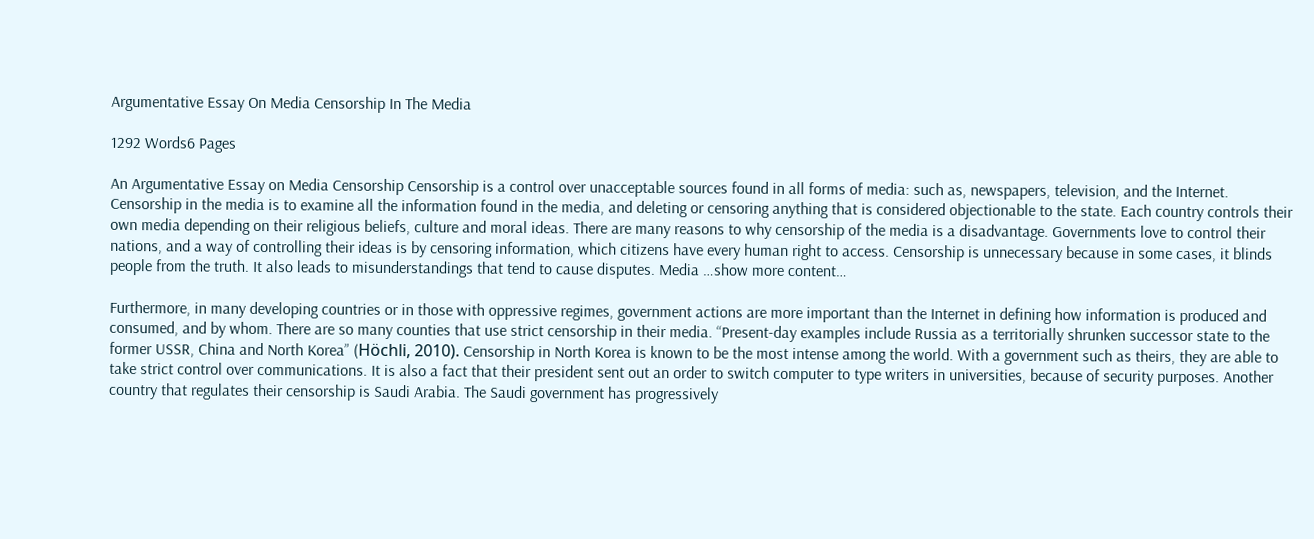Argumentative Essay On Media Censorship In The Media

1292 Words6 Pages

An Argumentative Essay on Media Censorship Censorship is a control over unacceptable sources found in all forms of media: such as, newspapers, television, and the Internet. Censorship in the media is to examine all the information found in the media, and deleting or censoring anything that is considered objectionable to the state. Each country controls their own media depending on their religious beliefs, culture and moral ideas. There are many reasons to why censorship of the media is a disadvantage. Governments love to control their nations, and a way of controlling their ideas is by censoring information, which citizens have every human right to access. Censorship is unnecessary because in some cases, it blinds people from the truth. It also leads to misunderstandings that tend to cause disputes. Media …show more content…

Furthermore, in many developing countries or in those with oppressive regimes, government actions are more important than the Internet in defining how information is produced and consumed, and by whom. There are so many counties that use strict censorship in their media. “Present-day examples include Russia as a territorially shrunken successor state to the former USSR, China and North Korea” (Höchli, 2010). Censorship in North Korea is known to be the most intense among the world. With a government such as theirs, they are able to take strict control over communications. It is also a fact that their president sent out an order to switch computer to type writers in universities, because of security purposes. Another country that regulates their censorship is Saudi Arabia. The Saudi government has progressively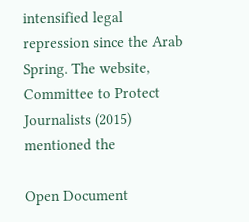intensified legal repression since the Arab Spring. The website, Committee to Protect Journalists (2015) mentioned the

Open Document